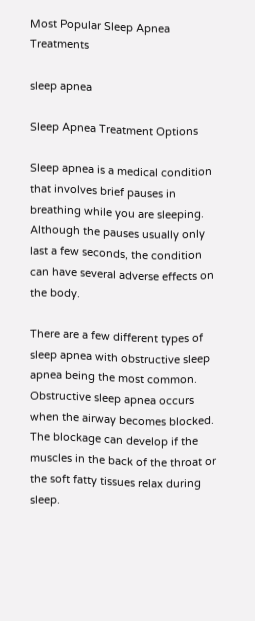Most Popular Sleep Apnea Treatments

sleep apnea

Sleep Apnea Treatment Options

Sleep apnea is a medical condition that involves brief pauses in breathing while you are sleeping. Although the pauses usually only last a few seconds, the condition can have several adverse effects on the body.

There are a few different types of sleep apnea with obstructive sleep apnea being the most common. Obstructive sleep apnea occurs when the airway becomes blocked. The blockage can develop if the muscles in the back of the throat or the soft fatty tissues relax during sleep.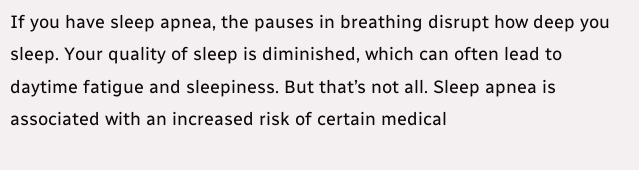If you have sleep apnea, the pauses in breathing disrupt how deep you sleep. Your quality of sleep is diminished, which can often lead to daytime fatigue and sleepiness. But that’s not all. Sleep apnea is associated with an increased risk of certain medical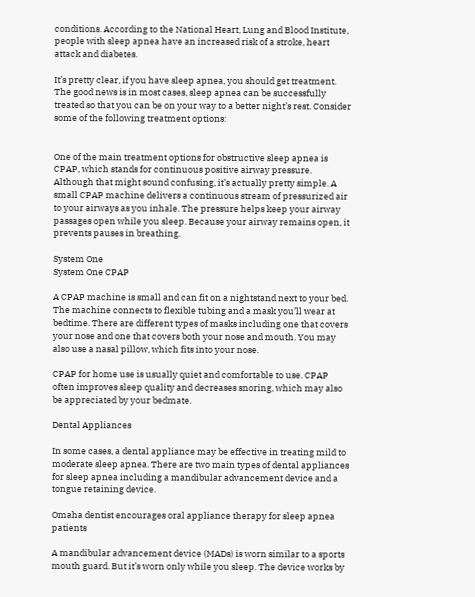conditions. According to the National Heart, Lung and Blood Institute, people with sleep apnea have an increased risk of a stroke, heart attack and diabetes.

It’s pretty clear, if you have sleep apnea, you should get treatment. The good news is in most cases, sleep apnea can be successfully treated so that you can be on your way to a better night’s rest. Consider some of the following treatment options:


One of the main treatment options for obstructive sleep apnea is CPAP, which stands for continuous positive airway pressure. Although that might sound confusing, it’s actually pretty simple. A small CPAP machine delivers a continuous stream of pressurized air to your airways as you inhale. The pressure helps keep your airway passages open while you sleep. Because your airway remains open, it prevents pauses in breathing.

System One
System One CPAP

A CPAP machine is small and can fit on a nightstand next to your bed. The machine connects to flexible tubing and a mask you’ll wear at bedtime. There are different types of masks including one that covers your nose and one that covers both your nose and mouth. You may also use a nasal pillow, which fits into your nose.

CPAP for home use is usually quiet and comfortable to use. CPAP often improves sleep quality and decreases snoring, which may also be appreciated by your bedmate.

Dental Appliances

In some cases, a dental appliance may be effective in treating mild to moderate sleep apnea. There are two main types of dental appliances for sleep apnea including a mandibular advancement device and a tongue retaining device.

Omaha dentist encourages oral appliance therapy for sleep apnea patients

A mandibular advancement device (MADs) is worn similar to a sports mouth guard. But it’s worn only while you sleep. The device works by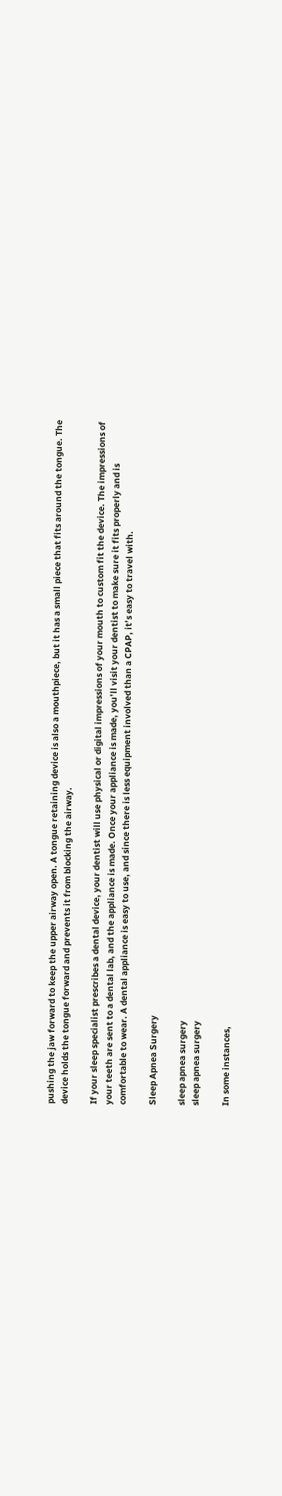pushing the jaw forward to keep the upper airway open. A tongue retaining device is also a mouthpiece, but it has a small piece that fits around the tongue. The device holds the tongue forward and prevents it from blocking the airway.

If your sleep specialist prescribes a dental device, your dentist will use physical or digital impressions of your mouth to custom fit the device. The impressions of your teeth are sent to a dental lab, and the appliance is made. Once your appliance is made, you’ll visit your dentist to make sure it fits properly and is comfortable to wear. A dental appliance is easy to use, and since there is less equipment involved than a CPAP, it’s easy to travel with.

Sleep Apnea Surgery

sleep apnea surgery
sleep apnea surgery

In some instances,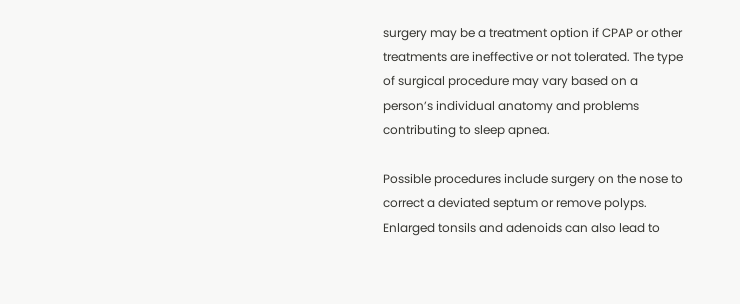surgery may be a treatment option if CPAP or other treatments are ineffective or not tolerated. The type of surgical procedure may vary based on a person’s individual anatomy and problems contributing to sleep apnea.

Possible procedures include surgery on the nose to correct a deviated septum or remove polyps. Enlarged tonsils and adenoids can also lead to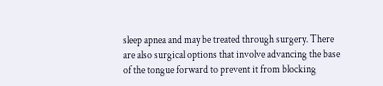sleep apnea and may be treated through surgery. There are also surgical options that involve advancing the base of the tongue forward to prevent it from blocking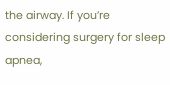the airway. If you’re considering surgery for sleep apnea,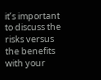it’s important to discuss the risks versus the benefits with your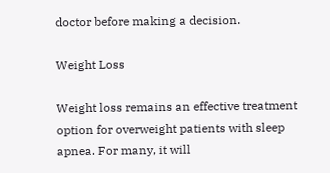doctor before making a decision.

Weight Loss

Weight loss remains an effective treatment option for overweight patients with sleep apnea. For many, it will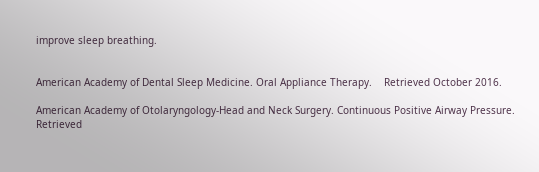improve sleep breathing.


American Academy of Dental Sleep Medicine. Oral Appliance Therapy.    Retrieved October 2016.

American Academy of Otolaryngology-Head and Neck Surgery. Continuous Positive Airway Pressure.    Retrieved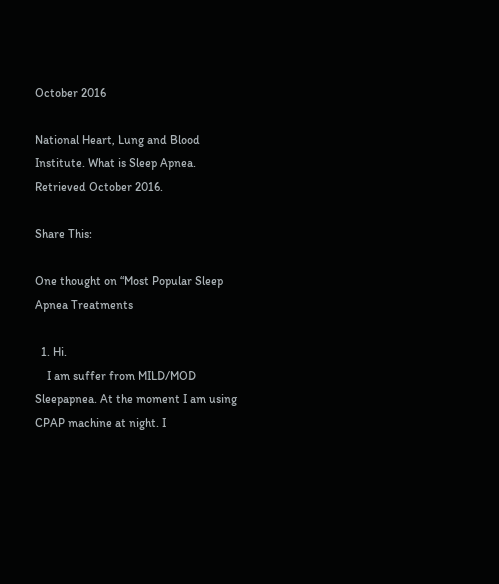October 2016

National Heart, Lung and Blood Institute. What is Sleep Apnea. Retrieved October 2016.

Share This:

One thought on “Most Popular Sleep Apnea Treatments

  1. Hi.
    I am suffer from MILD/MOD Sleepapnea. At the moment I am using CPAP machine at night. I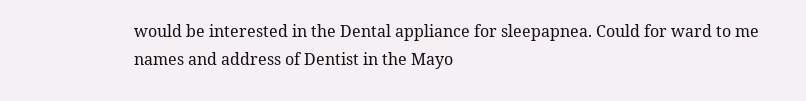would be interested in the Dental appliance for sleepapnea. Could for ward to me names and address of Dentist in the Mayo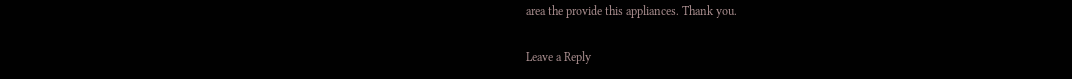area the provide this appliances. Thank you.

Leave a Reply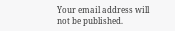Your email address will not be published.